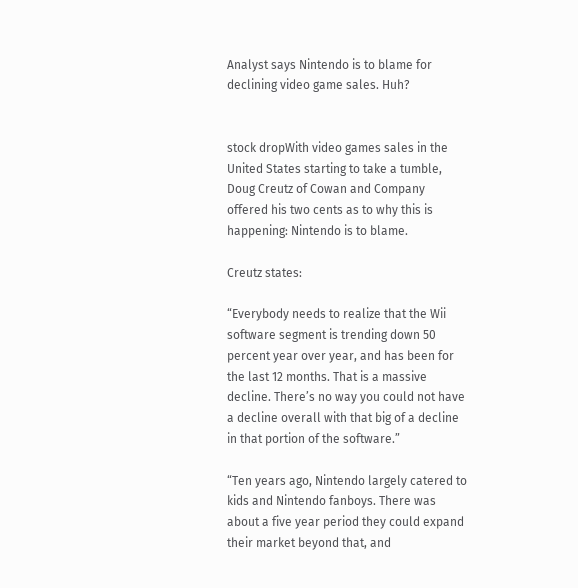Analyst says Nintendo is to blame for declining video game sales. Huh?


stock dropWith video games sales in the United States starting to take a tumble, Doug Creutz of Cowan and Company offered his two cents as to why this is happening: Nintendo is to blame.

Creutz states:

“Everybody needs to realize that the Wii software segment is trending down 50 percent year over year, and has been for the last 12 months. That is a massive decline. There’s no way you could not have a decline overall with that big of a decline in that portion of the software.”

“Ten years ago, Nintendo largely catered to kids and Nintendo fanboys. There was about a five year period they could expand their market beyond that, and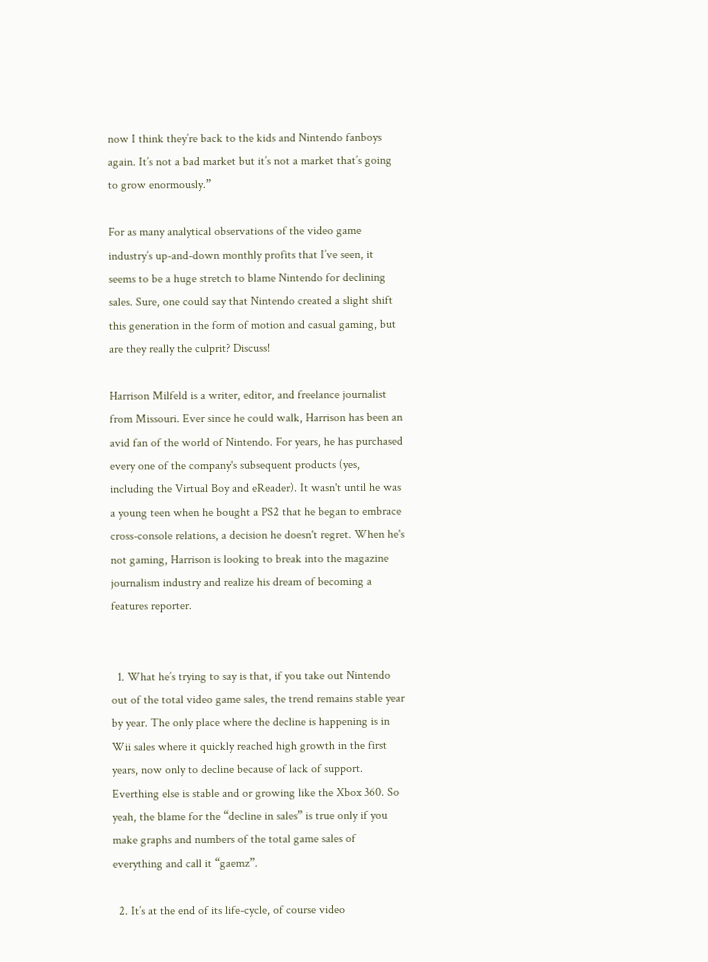now I think they’re back to the kids and Nintendo fanboys again. It’s not a bad market but it’s not a market that’s going to grow enormously.”

For as many analytical observations of the video game industry’s up-and-down monthly profits that I’ve seen, it seems to be a huge stretch to blame Nintendo for declining sales. Sure, one could say that Nintendo created a slight shift this generation in the form of motion and casual gaming, but are they really the culprit? Discuss!

Harrison Milfeld is a writer, editor, and freelance journalist from Missouri. Ever since he could walk, Harrison has been an avid fan of the world of Nintendo. For years, he has purchased every one of the company's subsequent products (yes, including the Virtual Boy and eReader). It wasn't until he was a young teen when he bought a PS2 that he began to embrace cross-console relations, a decision he doesn't regret. When he's not gaming, Harrison is looking to break into the magazine journalism industry and realize his dream of becoming a features reporter.


  1. What he’s trying to say is that, if you take out Nintendo out of the total video game sales, the trend remains stable year by year. The only place where the decline is happening is in Wii sales where it quickly reached high growth in the first years, now only to decline because of lack of support. Everthing else is stable and or growing like the Xbox 360. So yeah, the blame for the “decline in sales” is true only if you make graphs and numbers of the total game sales of everything and call it “gaemz”.

  2. It’s at the end of its life-cycle, of course video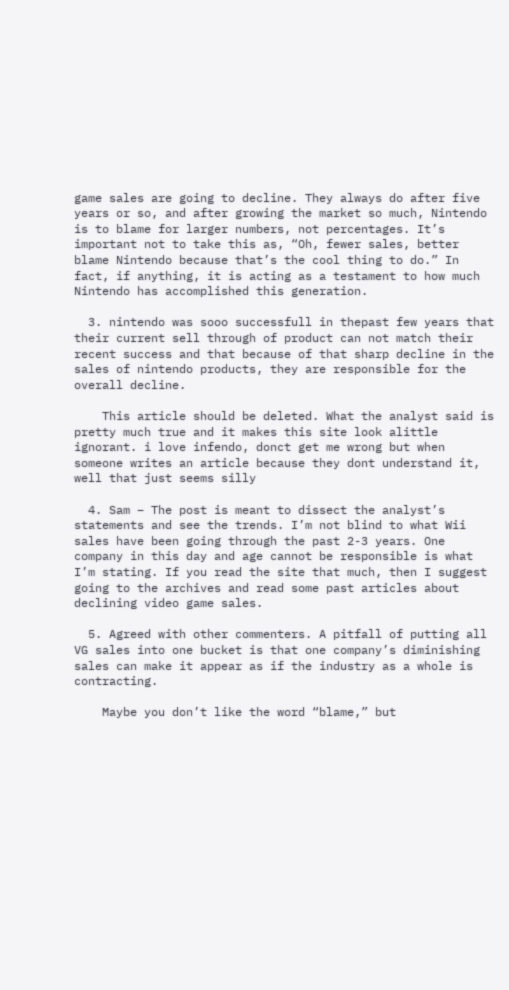game sales are going to decline. They always do after five years or so, and after growing the market so much, Nintendo is to blame for larger numbers, not percentages. It’s important not to take this as, “Oh, fewer sales, better blame Nintendo because that’s the cool thing to do.” In fact, if anything, it is acting as a testament to how much Nintendo has accomplished this generation.

  3. nintendo was sooo successfull in thepast few years that their current sell through of product can not match their recent success and that because of that sharp decline in the sales of nintendo products, they are responsible for the overall decline.

    This article should be deleted. What the analyst said is pretty much true and it makes this site look alittle ignorant. i love infendo, donct get me wrong but when someone writes an article because they dont understand it, well that just seems silly

  4. Sam – The post is meant to dissect the analyst’s statements and see the trends. I’m not blind to what Wii sales have been going through the past 2-3 years. One company in this day and age cannot be responsible is what I’m stating. If you read the site that much, then I suggest going to the archives and read some past articles about declining video game sales.

  5. Agreed with other commenters. A pitfall of putting all VG sales into one bucket is that one company’s diminishing sales can make it appear as if the industry as a whole is contracting.

    Maybe you don’t like the word “blame,” but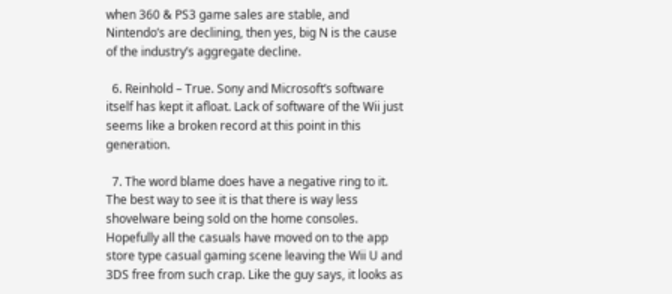when 360 & PS3 game sales are stable, and Nintendo’s are declining, then yes, big N is the cause of the industry’s aggregate decline.

  6. Reinhold – True. Sony and Microsoft’s software itself has kept it afloat. Lack of software of the Wii just seems like a broken record at this point in this generation.

  7. The word blame does have a negative ring to it. The best way to see it is that there is way less shovelware being sold on the home consoles. Hopefully all the casuals have moved on to the app store type casual gaming scene leaving the Wii U and 3DS free from such crap. Like the guy says, it looks as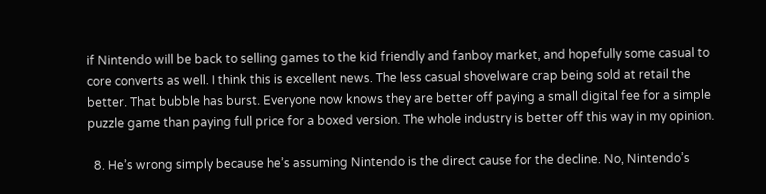if Nintendo will be back to selling games to the kid friendly and fanboy market, and hopefully some casual to core converts as well. I think this is excellent news. The less casual shovelware crap being sold at retail the better. That bubble has burst. Everyone now knows they are better off paying a small digital fee for a simple puzzle game than paying full price for a boxed version. The whole industry is better off this way in my opinion.

  8. He’s wrong simply because he’s assuming Nintendo is the direct cause for the decline. No, Nintendo’s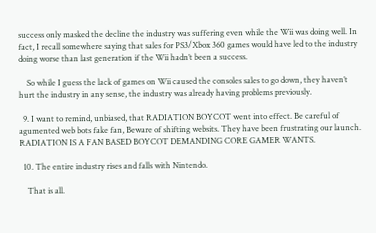success only masked the decline the industry was suffering even while the Wii was doing well. In fact, I recall somewhere saying that sales for PS3/Xbox 360 games would have led to the industry doing worse than last generation if the Wii hadn’t been a success.

    So while I guess the lack of games on Wii caused the consoles sales to go down, they haven’t hurt the industry in any sense, the industry was already having problems previously.

  9. I want to remind, unbiased, that RADIATION BOYCOT went into effect. Be careful of agumented web bots fake fan, Beware of shifting websits. They have been frustrating our launch. RADIATION IS A FAN BASED BOYCOT DEMANDING CORE GAMER WANTS.

  10. The entire industry rises and falls with Nintendo.

    That is all.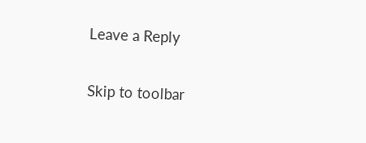Leave a Reply

Skip to toolbar